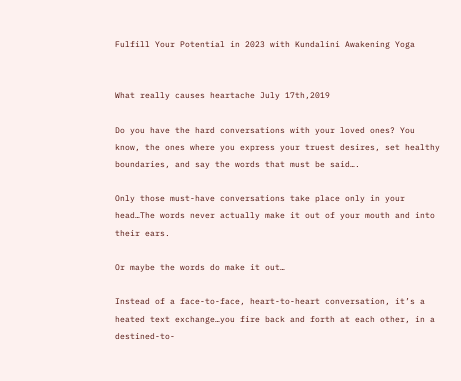Fulfill Your Potential in 2023 with Kundalini Awakening Yoga


What really causes heartache July 17th,2019

Do you have the hard conversations with your loved ones? You know, the ones where you express your truest desires, set healthy boundaries, and say the words that must be said….

Only those must-have conversations take place only in your head…The words never actually make it out of your mouth and into their ears.

Or maybe the words do make it out…

Instead of a face-to-face, heart-to-heart conversation, it’s a heated text exchange…you fire back and forth at each other, in a destined-to-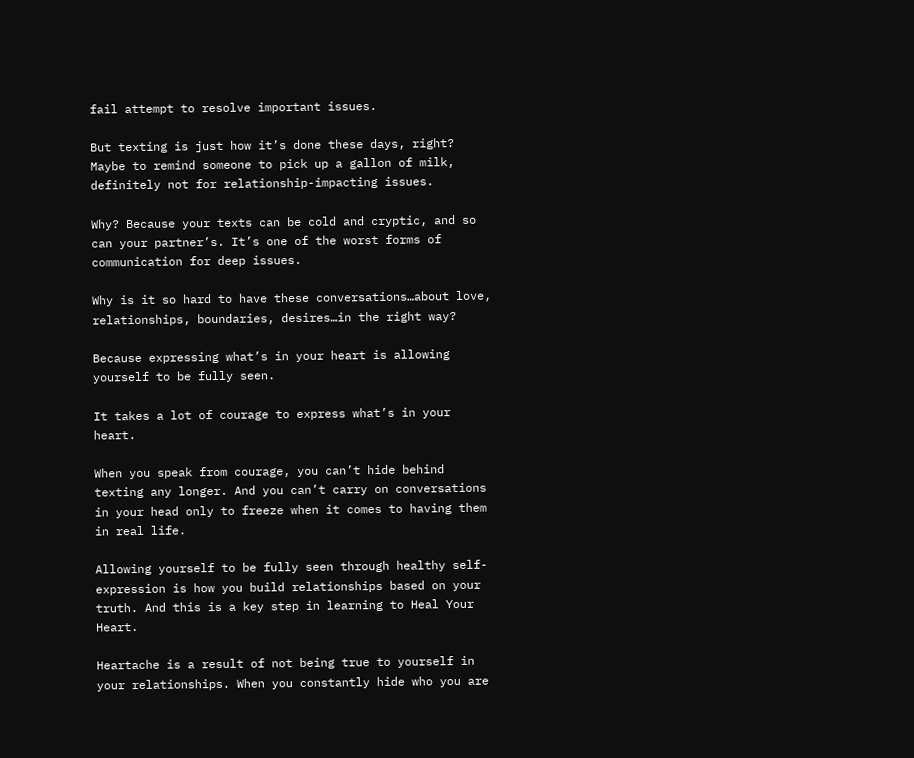fail attempt to resolve important issues.

But texting is just how it’s done these days, right? Maybe to remind someone to pick up a gallon of milk, definitely not for relationship-impacting issues.

Why? Because your texts can be cold and cryptic, and so can your partner’s. It’s one of the worst forms of communication for deep issues.

Why is it so hard to have these conversations…about love, relationships, boundaries, desires…in the right way?

Because expressing what’s in your heart is allowing yourself to be fully seen.

It takes a lot of courage to express what’s in your heart.

When you speak from courage, you can’t hide behind texting any longer. And you can’t carry on conversations in your head only to freeze when it comes to having them in real life.

Allowing yourself to be fully seen through healthy self-expression is how you build relationships based on your truth. And this is a key step in learning to Heal Your Heart.

Heartache is a result of not being true to yourself in your relationships. When you constantly hide who you are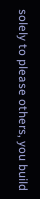solely to please others, you build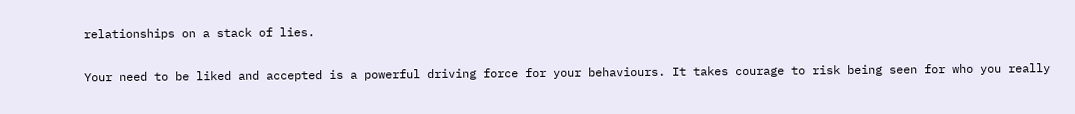relationships on a stack of lies.

Your need to be liked and accepted is a powerful driving force for your behaviours. It takes courage to risk being seen for who you really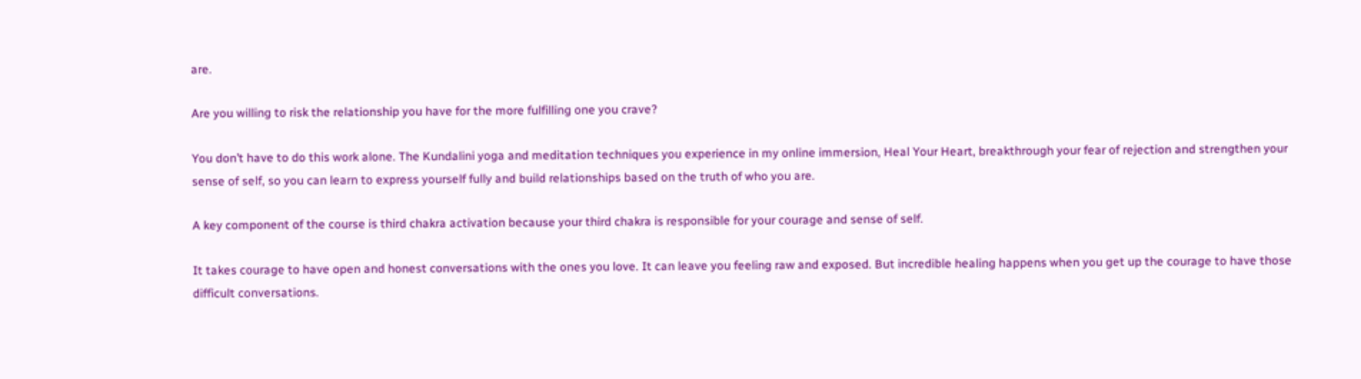are.

Are you willing to risk the relationship you have for the more fulfilling one you crave?

You don’t have to do this work alone. The Kundalini yoga and meditation techniques you experience in my online immersion, Heal Your Heart, breakthrough your fear of rejection and strengthen your sense of self, so you can learn to express yourself fully and build relationships based on the truth of who you are.

A key component of the course is third chakra activation because your third chakra is responsible for your courage and sense of self.

It takes courage to have open and honest conversations with the ones you love. It can leave you feeling raw and exposed. But incredible healing happens when you get up the courage to have those difficult conversations.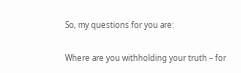So, my questions for you are:

Where are you withholding your truth – for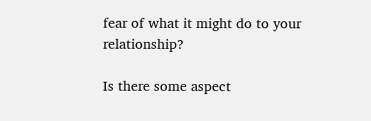fear of what it might do to your relationship?

Is there some aspect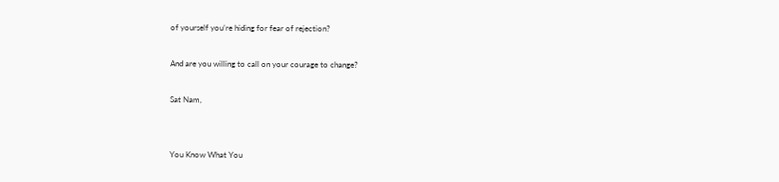of yourself you’re hiding for fear of rejection?

And are you willing to call on your courage to change?

Sat Nam,


You Know What You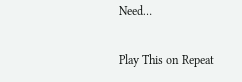Need…

Play This on Repeat